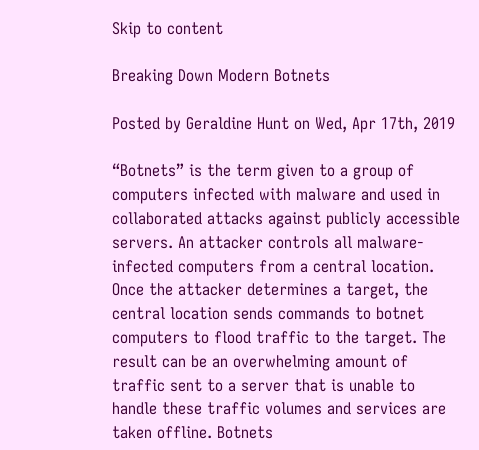Skip to content

Breaking Down Modern Botnets

Posted by Geraldine Hunt on Wed, Apr 17th, 2019

“Botnets” is the term given to a group of computers infected with malware and used in collaborated attacks against publicly accessible servers. An attacker controls all malware-infected computers from a central location. Once the attacker determines a target, the central location sends commands to botnet computers to flood traffic to the target. The result can be an overwhelming amount of traffic sent to a server that is unable to handle these traffic volumes and services are taken offline. Botnets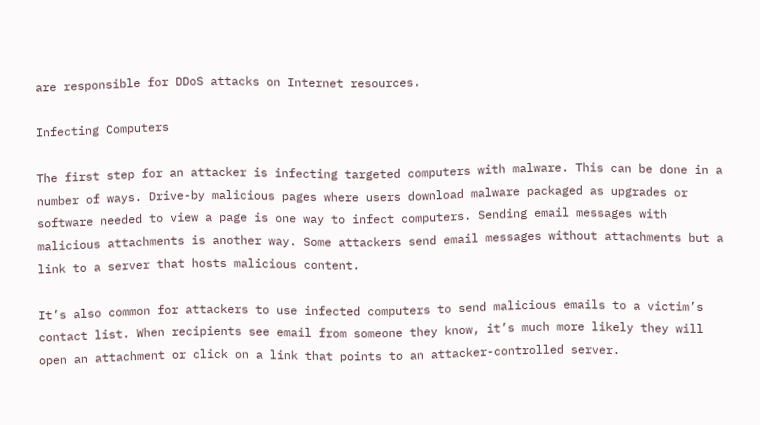are responsible for DDoS attacks on Internet resources.

Infecting Computers

The first step for an attacker is infecting targeted computers with malware. This can be done in a number of ways. Drive-by malicious pages where users download malware packaged as upgrades or software needed to view a page is one way to infect computers. Sending email messages with malicious attachments is another way. Some attackers send email messages without attachments but a link to a server that hosts malicious content.

It’s also common for attackers to use infected computers to send malicious emails to a victim’s contact list. When recipients see email from someone they know, it’s much more likely they will open an attachment or click on a link that points to an attacker-controlled server.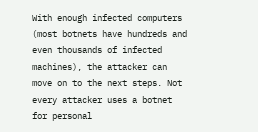With enough infected computers (most botnets have hundreds and even thousands of infected machines), the attacker can move on to the next steps. Not every attacker uses a botnet for personal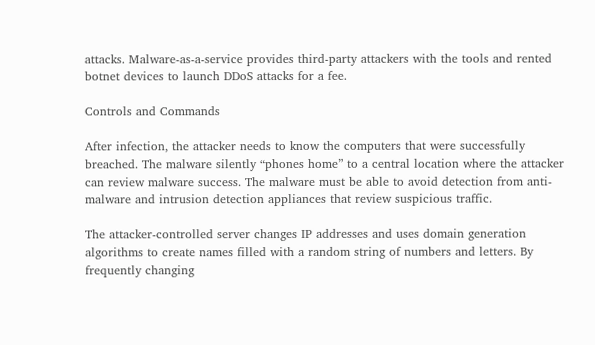attacks. Malware-as-a-service provides third-party attackers with the tools and rented botnet devices to launch DDoS attacks for a fee.

Controls and Commands

After infection, the attacker needs to know the computers that were successfully breached. The malware silently “phones home” to a central location where the attacker can review malware success. The malware must be able to avoid detection from anti-malware and intrusion detection appliances that review suspicious traffic.

The attacker-controlled server changes IP addresses and uses domain generation algorithms to create names filled with a random string of numbers and letters. By frequently changing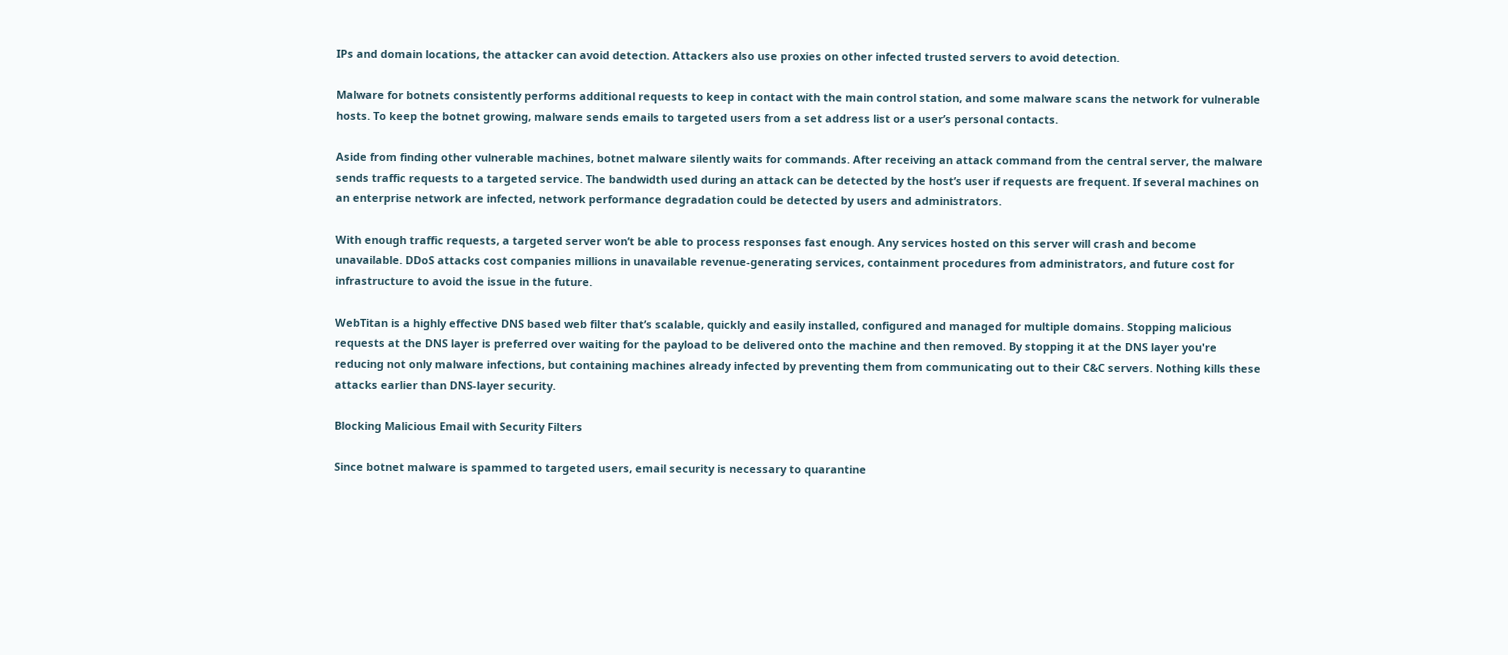IPs and domain locations, the attacker can avoid detection. Attackers also use proxies on other infected trusted servers to avoid detection.

Malware for botnets consistently performs additional requests to keep in contact with the main control station, and some malware scans the network for vulnerable hosts. To keep the botnet growing, malware sends emails to targeted users from a set address list or a user’s personal contacts.

Aside from finding other vulnerable machines, botnet malware silently waits for commands. After receiving an attack command from the central server, the malware sends traffic requests to a targeted service. The bandwidth used during an attack can be detected by the host’s user if requests are frequent. If several machines on an enterprise network are infected, network performance degradation could be detected by users and administrators.

With enough traffic requests, a targeted server won’t be able to process responses fast enough. Any services hosted on this server will crash and become unavailable. DDoS attacks cost companies millions in unavailable revenue-generating services, containment procedures from administrators, and future cost for infrastructure to avoid the issue in the future.

WebTitan is a highly effective DNS based web filter that’s scalable, quickly and easily installed, configured and managed for multiple domains. Stopping malicious requests at the DNS layer is preferred over waiting for the payload to be delivered onto the machine and then removed. By stopping it at the DNS layer you're reducing not only malware infections, but containing machines already infected by preventing them from communicating out to their C&C servers. Nothing kills these attacks earlier than DNS-layer security.

Blocking Malicious Email with Security Filters

Since botnet malware is spammed to targeted users, email security is necessary to quarantine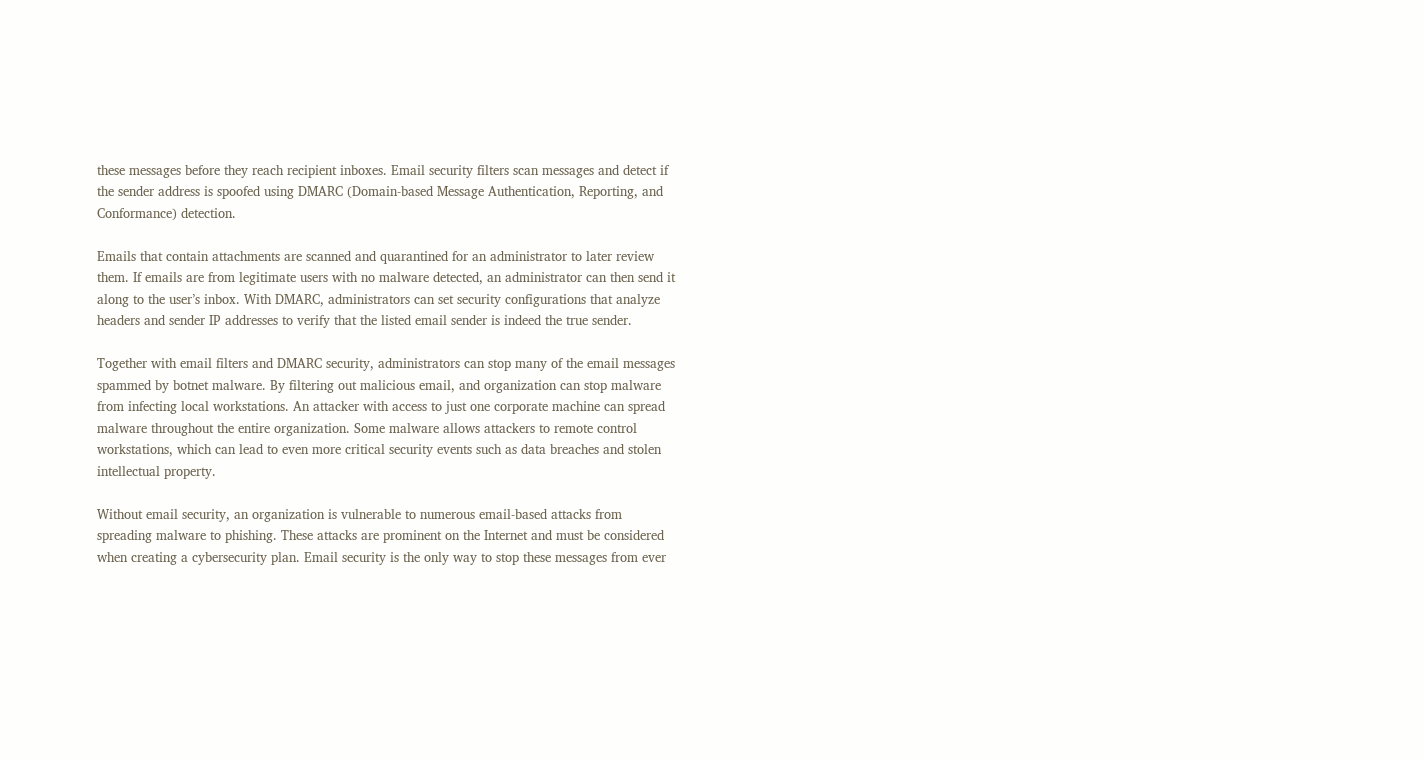these messages before they reach recipient inboxes. Email security filters scan messages and detect if the sender address is spoofed using DMARC (Domain-based Message Authentication, Reporting, and Conformance) detection.

Emails that contain attachments are scanned and quarantined for an administrator to later review them. If emails are from legitimate users with no malware detected, an administrator can then send it along to the user’s inbox. With DMARC, administrators can set security configurations that analyze headers and sender IP addresses to verify that the listed email sender is indeed the true sender.

Together with email filters and DMARC security, administrators can stop many of the email messages spammed by botnet malware. By filtering out malicious email, and organization can stop malware from infecting local workstations. An attacker with access to just one corporate machine can spread malware throughout the entire organization. Some malware allows attackers to remote control workstations, which can lead to even more critical security events such as data breaches and stolen intellectual property.

Without email security, an organization is vulnerable to numerous email-based attacks from spreading malware to phishing. These attacks are prominent on the Internet and must be considered when creating a cybersecurity plan. Email security is the only way to stop these messages from ever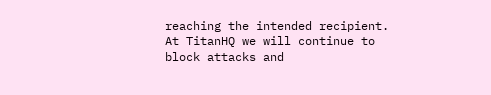reaching the intended recipient. At TitanHQ we will continue to block attacks and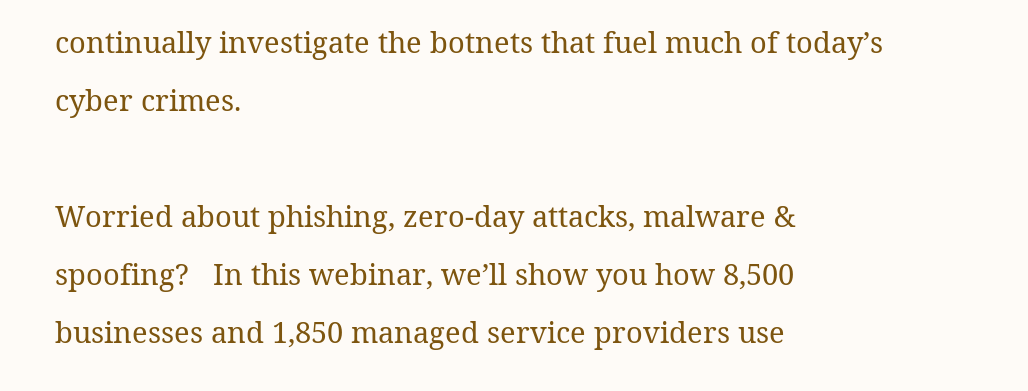continually investigate the botnets that fuel much of today’s cyber crimes.

Worried about phishing, zero-day attacks, malware & spoofing?   In this webinar, we’ll show you how 8,500 businesses and 1,850 managed service providers use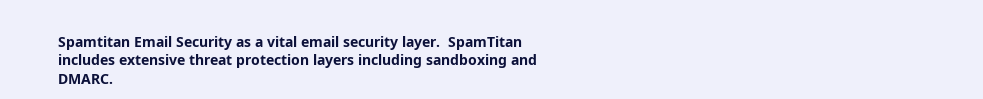Spamtitan Email Security as a vital email security layer.  SpamTitan includes extensive threat protection layers including sandboxing and DMARC.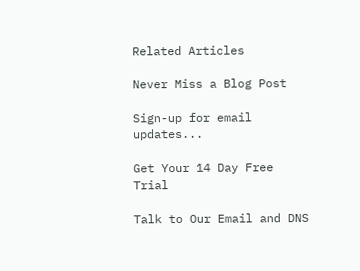Related Articles

Never Miss a Blog Post

Sign-up for email updates...

Get Your 14 Day Free Trial

Talk to Our Email and DNS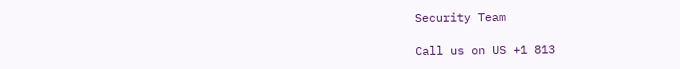Security Team

Call us on US +1 813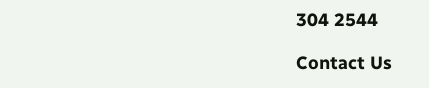304 2544

Contact Us